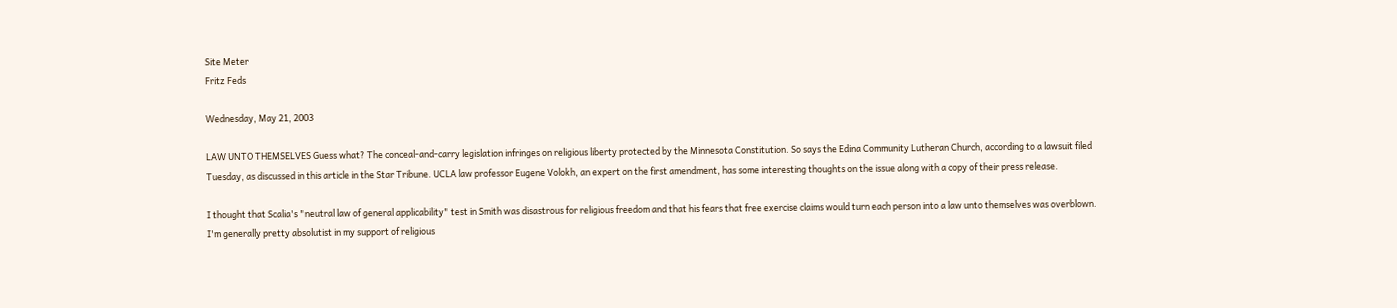Site Meter
Fritz Feds

Wednesday, May 21, 2003

LAW UNTO THEMSELVES Guess what? The conceal-and-carry legislation infringes on religious liberty protected by the Minnesota Constitution. So says the Edina Community Lutheran Church, according to a lawsuit filed Tuesday, as discussed in this article in the Star Tribune. UCLA law professor Eugene Volokh, an expert on the first amendment, has some interesting thoughts on the issue along with a copy of their press release.

I thought that Scalia's "neutral law of general applicability" test in Smith was disastrous for religious freedom and that his fears that free exercise claims would turn each person into a law unto themselves was overblown. I'm generally pretty absolutist in my support of religious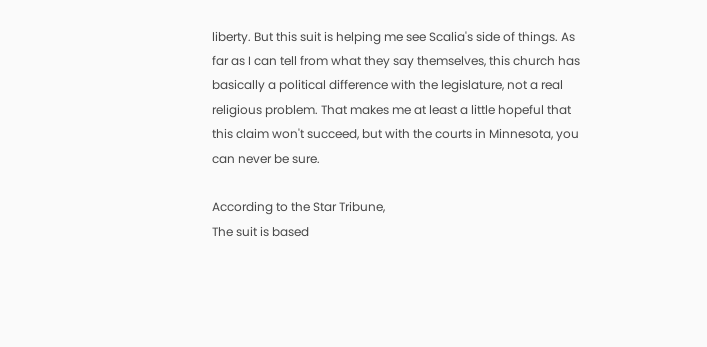liberty. But this suit is helping me see Scalia's side of things. As far as I can tell from what they say themselves, this church has basically a political difference with the legislature, not a real religious problem. That makes me at least a little hopeful that this claim won't succeed, but with the courts in Minnesota, you can never be sure.

According to the Star Tribune,
The suit is based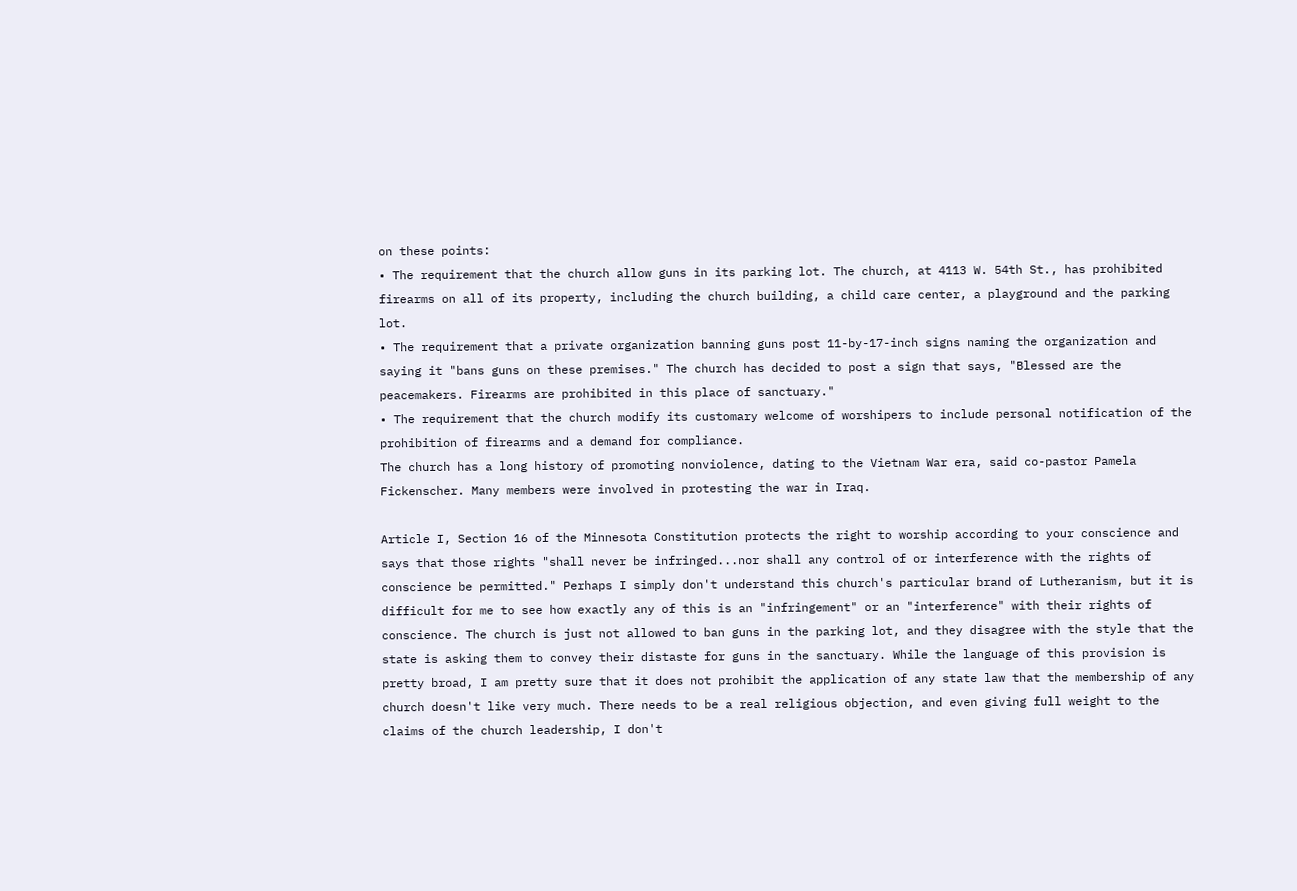on these points:
• The requirement that the church allow guns in its parking lot. The church, at 4113 W. 54th St., has prohibited firearms on all of its property, including the church building, a child care center, a playground and the parking lot.
• The requirement that a private organization banning guns post 11-by-17-inch signs naming the organization and saying it "bans guns on these premises." The church has decided to post a sign that says, "Blessed are the peacemakers. Firearms are prohibited in this place of sanctuary."
• The requirement that the church modify its customary welcome of worshipers to include personal notification of the prohibition of firearms and a demand for compliance.
The church has a long history of promoting nonviolence, dating to the Vietnam War era, said co-pastor Pamela Fickenscher. Many members were involved in protesting the war in Iraq.

Article I, Section 16 of the Minnesota Constitution protects the right to worship according to your conscience and says that those rights "shall never be infringed...nor shall any control of or interference with the rights of conscience be permitted." Perhaps I simply don't understand this church's particular brand of Lutheranism, but it is difficult for me to see how exactly any of this is an "infringement" or an "interference" with their rights of conscience. The church is just not allowed to ban guns in the parking lot, and they disagree with the style that the state is asking them to convey their distaste for guns in the sanctuary. While the language of this provision is pretty broad, I am pretty sure that it does not prohibit the application of any state law that the membership of any church doesn't like very much. There needs to be a real religious objection, and even giving full weight to the claims of the church leadership, I don't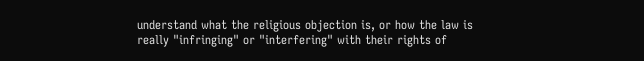understand what the religious objection is, or how the law is really "infringing" or "interfering" with their rights of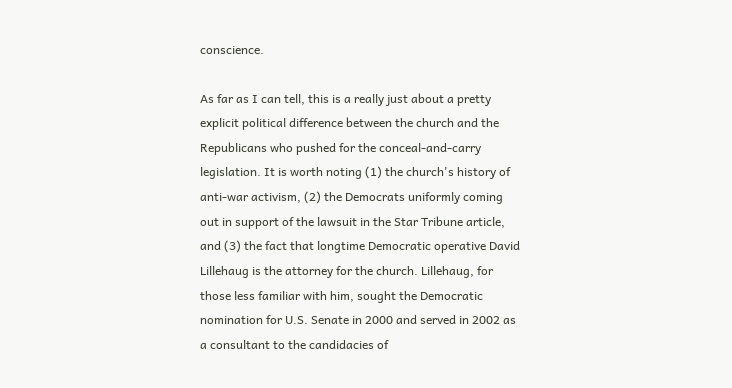conscience.

As far as I can tell, this is a really just about a pretty explicit political difference between the church and the Republicans who pushed for the conceal-and-carry legislation. It is worth noting (1) the church's history of anti-war activism, (2) the Democrats uniformly coming out in support of the lawsuit in the Star Tribune article, and (3) the fact that longtime Democratic operative David Lillehaug is the attorney for the church. Lillehaug, for those less familiar with him, sought the Democratic nomination for U.S. Senate in 2000 and served in 2002 as a consultant to the candidacies of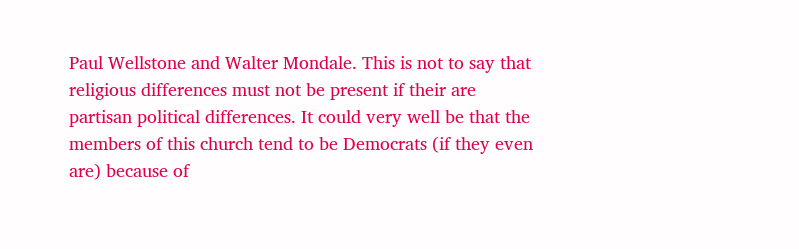Paul Wellstone and Walter Mondale. This is not to say that religious differences must not be present if their are partisan political differences. It could very well be that the members of this church tend to be Democrats (if they even are) because of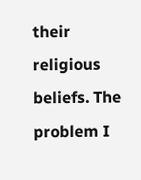their religious beliefs. The problem I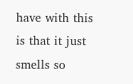have with this is that it just smells so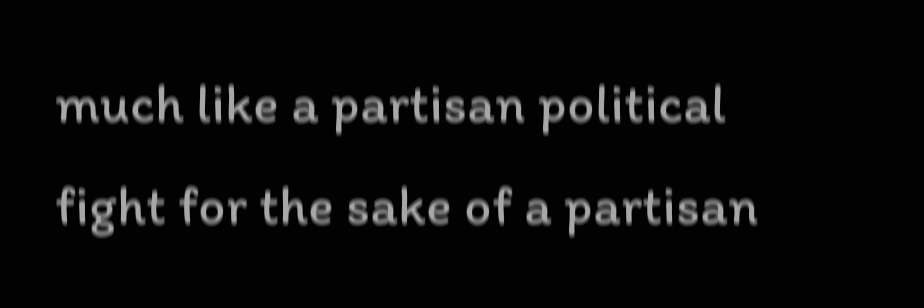much like a partisan political fight for the sake of a partisan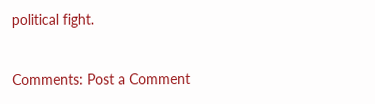political fight.


Comments: Post a Comment